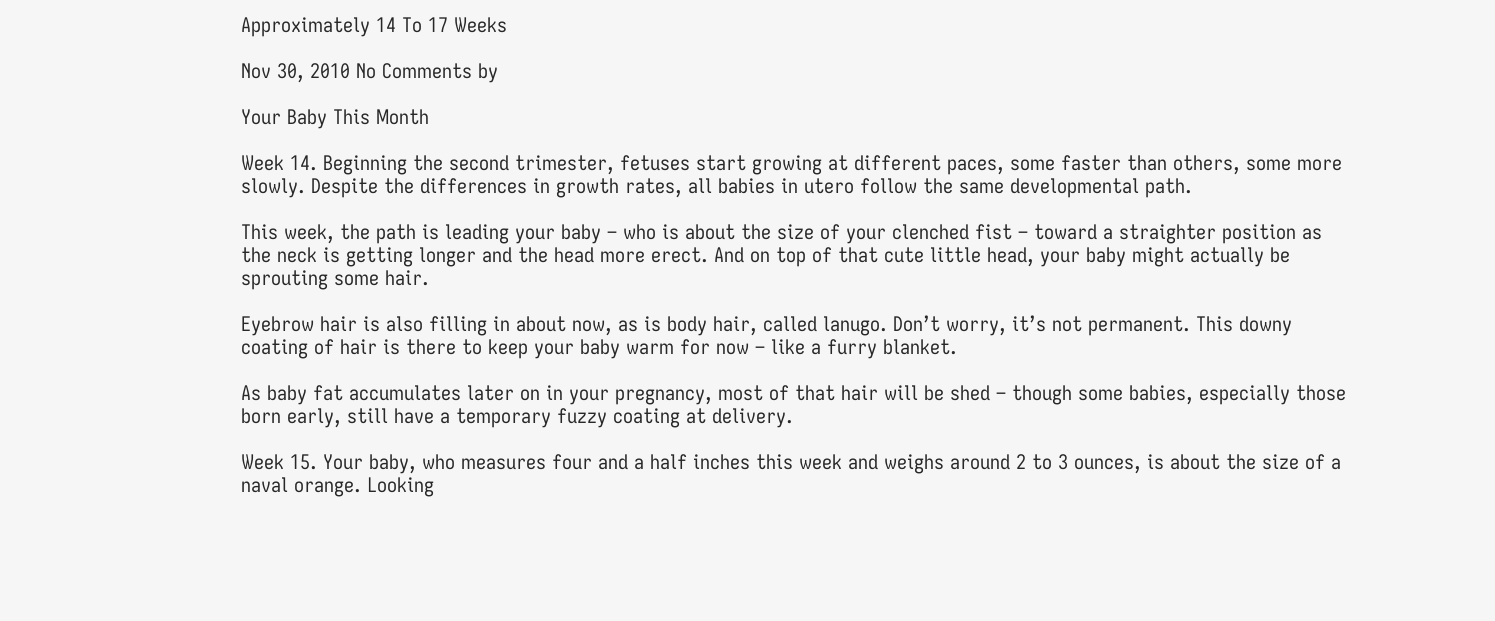Approximately 14 To 17 Weeks

Nov 30, 2010 No Comments by

Your Baby This Month

Week 14. Beginning the second trimester, fetuses start growing at different paces, some faster than others, some more slowly. Despite the differences in growth rates, all babies in utero follow the same developmental path.

This week, the path is leading your baby – who is about the size of your clenched fist – toward a straighter position as the neck is getting longer and the head more erect. And on top of that cute little head, your baby might actually be sprouting some hair.

Eyebrow hair is also filling in about now, as is body hair, called lanugo. Don’t worry, it’s not permanent. This downy coating of hair is there to keep your baby warm for now – like a furry blanket.

As baby fat accumulates later on in your pregnancy, most of that hair will be shed – though some babies, especially those born early, still have a temporary fuzzy coating at delivery.

Week 15. Your baby, who measures four and a half inches this week and weighs around 2 to 3 ounces, is about the size of a naval orange. Looking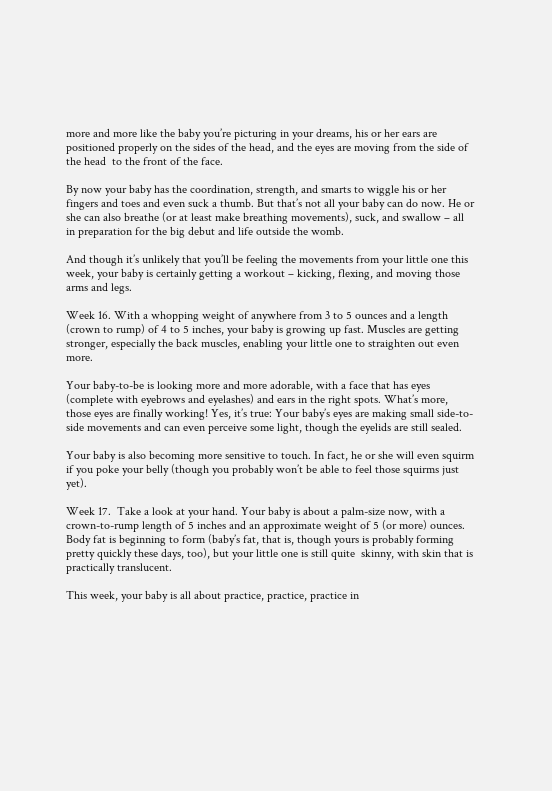more and more like the baby you’re picturing in your dreams, his or her ears are positioned properly on the sides of the head, and the eyes are moving from the side of the head  to the front of the face.

By now your baby has the coordination, strength, and smarts to wiggle his or her fingers and toes and even suck a thumb. But that’s not all your baby can do now. He or she can also breathe (or at least make breathing movements), suck, and swallow – all in preparation for the big debut and life outside the womb.

And though it’s unlikely that you’ll be feeling the movements from your little one this week, your baby is certainly getting a workout – kicking, flexing, and moving those arms and legs.

Week 16. With a whopping weight of anywhere from 3 to 5 ounces and a length (crown to rump) of 4 to 5 inches, your baby is growing up fast. Muscles are getting stronger, especially the back muscles, enabling your little one to straighten out even more.

Your baby-to-be is looking more and more adorable, with a face that has eyes (complete with eyebrows and eyelashes) and ears in the right spots. What’s more, those eyes are finally working! Yes, it’s true: Your baby’s eyes are making small side-to-side movements and can even perceive some light, though the eyelids are still sealed.

Your baby is also becoming more sensitive to touch. In fact, he or she will even squirm if you poke your belly (though you probably won’t be able to feel those squirms just yet).

Week 17.  Take a look at your hand. Your baby is about a palm-size now, with a crown-to-rump length of 5 inches and an approximate weight of 5 (or more) ounces. Body fat is beginning to form (baby’s fat, that is, though yours is probably forming pretty quickly these days, too), but your little one is still quite  skinny, with skin that is practically translucent.

This week, your baby is all about practice, practice, practice in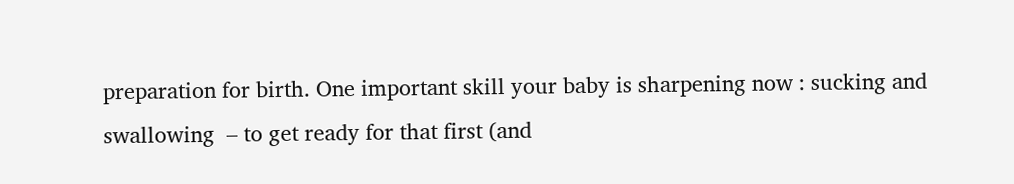preparation for birth. One important skill your baby is sharpening now : sucking and swallowing  – to get ready for that first (and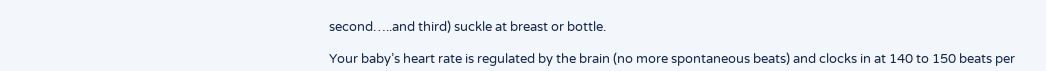second…..and third) suckle at breast or bottle.

Your baby’s heart rate is regulated by the brain (no more spontaneous beats) and clocks in at 140 to 150 beats per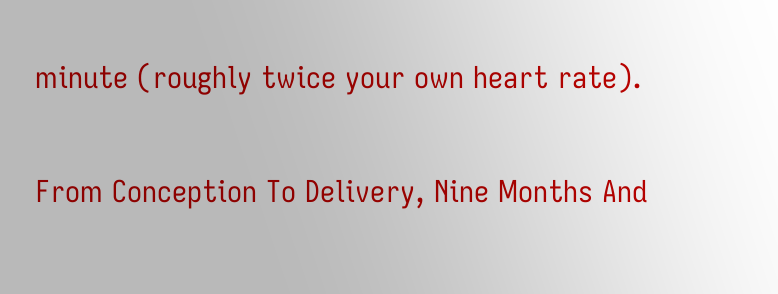minute (roughly twice your own heart rate).

From Conception To Delivery, Nine Months And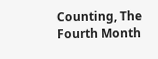Counting, The Fourth Month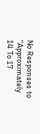No Responses to “Approximately 14 To 17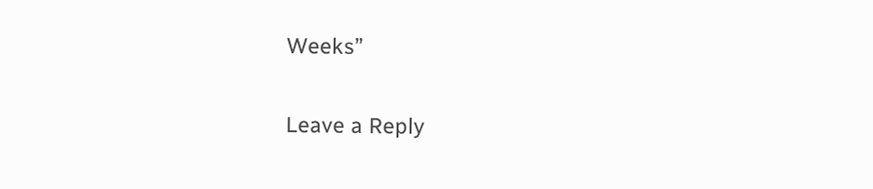Weeks”

Leave a Reply